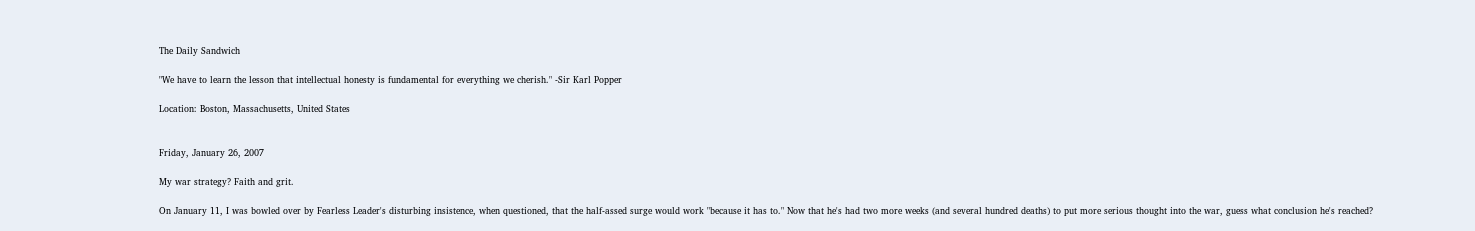The Daily Sandwich

"We have to learn the lesson that intellectual honesty is fundamental for everything we cherish." -Sir Karl Popper

Location: Boston, Massachusetts, United States


Friday, January 26, 2007

My war strategy? Faith and grit.

On January 11, I was bowled over by Fearless Leader's disturbing insistence, when questioned, that the half-assed surge would work "because it has to." Now that he's had two more weeks (and several hundred deaths) to put more serious thought into the war, guess what conclusion he's reached?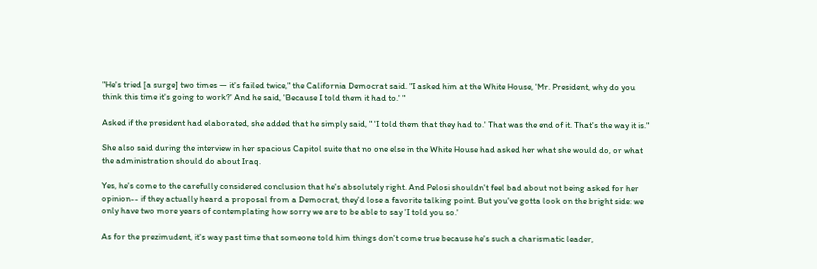"He's tried [a surge] two times — it's failed twice," the California Democrat said. "I asked him at the White House, 'Mr. President, why do you think this time it's going to work?' And he said, 'Because I told them it had to.' "

Asked if the president had elaborated, she added that he simply said, " 'I told them that they had to.' That was the end of it. That's the way it is."

She also said during the interview in her spacious Capitol suite that no one else in the White House had asked her what she would do, or what the administration should do about Iraq.

Yes, he's come to the carefully considered conclusion that he's absolutely right. And Pelosi shouldn't feel bad about not being asked for her opinion-- if they actually heard a proposal from a Democrat, they'd lose a favorite talking point. But you've gotta look on the bright side: we only have two more years of contemplating how sorry we are to be able to say 'I told you so.'

As for the prezimudent, it's way past time that someone told him things don't come true because he's such a charismatic leader,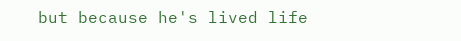but because he's lived life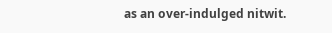as an over-indulged nitwit.